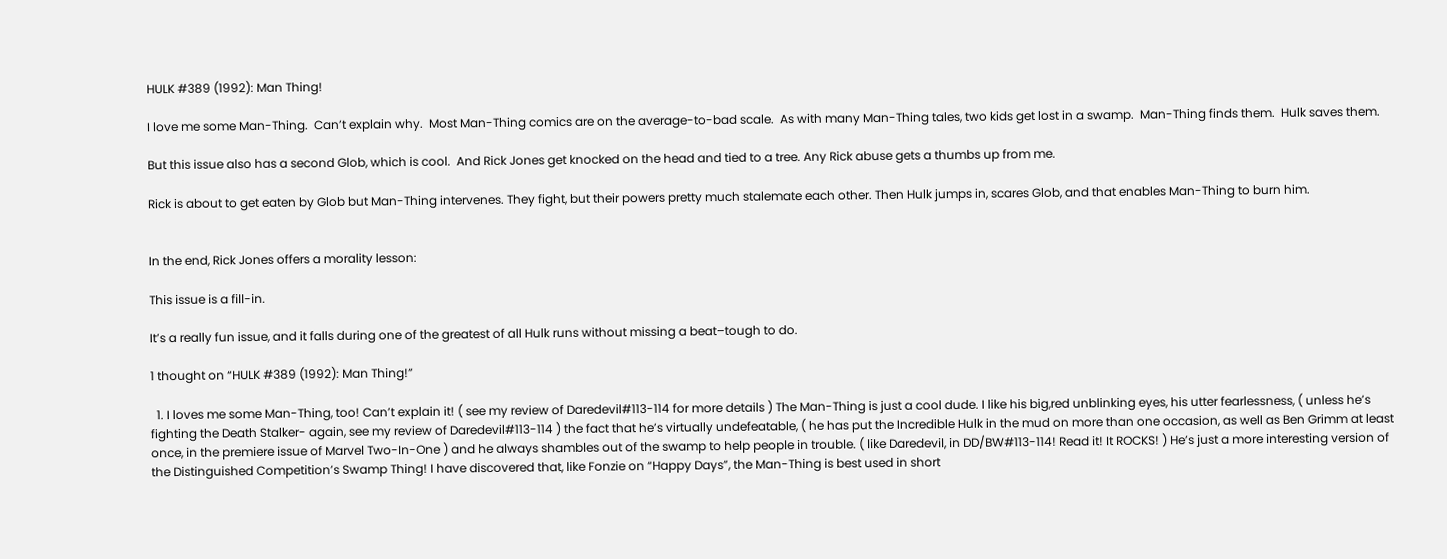HULK #389 (1992): Man Thing!

I love me some Man-Thing.  Can’t explain why.  Most Man-Thing comics are on the average-to-bad scale.  As with many Man-Thing tales, two kids get lost in a swamp.  Man-Thing finds them.  Hulk saves them.

But this issue also has a second Glob, which is cool.  And Rick Jones get knocked on the head and tied to a tree. Any Rick abuse gets a thumbs up from me.

Rick is about to get eaten by Glob but Man-Thing intervenes. They fight, but their powers pretty much stalemate each other. Then Hulk jumps in, scares Glob, and that enables Man-Thing to burn him.


In the end, Rick Jones offers a morality lesson:

This issue is a fill-in.

It’s a really fun issue, and it falls during one of the greatest of all Hulk runs without missing a beat–tough to do.

1 thought on “HULK #389 (1992): Man Thing!”

  1. I loves me some Man-Thing, too! Can’t explain it! ( see my review of Daredevil#113-114 for more details ) The Man-Thing is just a cool dude. I like his big,red unblinking eyes, his utter fearlessness, ( unless he’s fighting the Death Stalker- again, see my review of Daredevil#113-114 ) the fact that he’s virtually undefeatable, ( he has put the Incredible Hulk in the mud on more than one occasion, as well as Ben Grimm at least once, in the premiere issue of Marvel Two-In-One ) and he always shambles out of the swamp to help people in trouble. ( like Daredevil, in DD/BW#113-114! Read it! It ROCKS! ) He’s just a more interesting version of the Distinguished Competition’s Swamp Thing! I have discovered that, like Fonzie on “Happy Days”, the Man-Thing is best used in short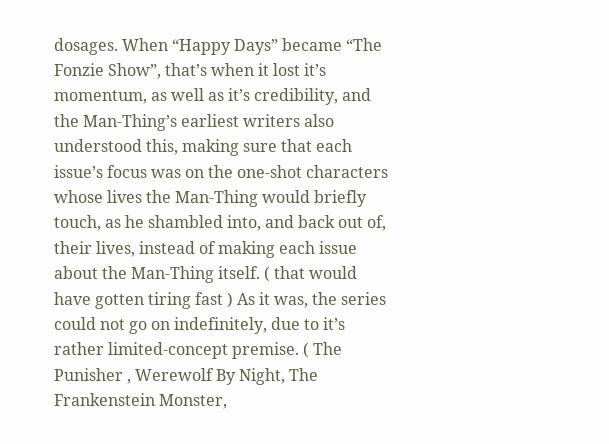dosages. When “Happy Days” became “The Fonzie Show”, that’s when it lost it’s momentum, as well as it’s credibility, and the Man-Thing’s earliest writers also understood this, making sure that each issue’s focus was on the one-shot characters whose lives the Man-Thing would briefly touch, as he shambled into, and back out of, their lives, instead of making each issue about the Man-Thing itself. ( that would have gotten tiring fast ) As it was, the series could not go on indefinitely, due to it’s rather limited-concept premise. ( The Punisher , Werewolf By Night, The Frankenstein Monster,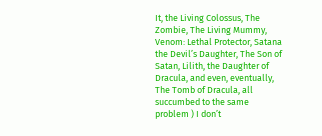It, the Living Colossus, The Zombie, The Living Mummy, Venom: Lethal Protector, Satana the Devil’s Daughter, The Son of Satan, Lilith, the Daughter of Dracula, and even, eventually, The Tomb of Dracula, all succumbed to the same problem ) I don’t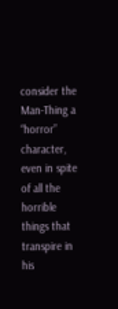consider the Man-Thing a “horror” character, even in spite of all the horrible things that transpire in his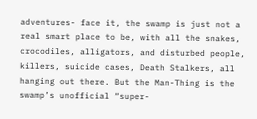adventures- face it, the swamp is just not a real smart place to be, with all the snakes, crocodiles, alligators, and disturbed people, killers, suicide cases, Death Stalkers, all hanging out there. But the Man-Thing is the swamp’s unofficial “super-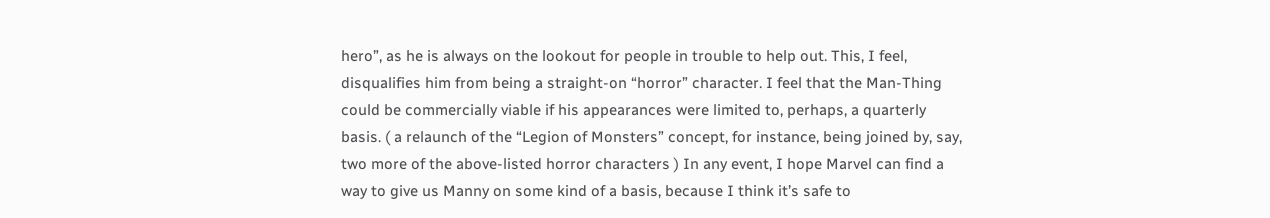hero”, as he is always on the lookout for people in trouble to help out. This, I feel, disqualifies him from being a straight-on “horror” character. I feel that the Man-Thing could be commercially viable if his appearances were limited to, perhaps, a quarterly basis. ( a relaunch of the “Legion of Monsters” concept, for instance, being joined by, say, two more of the above-listed horror characters ) In any event, I hope Marvel can find a way to give us Manny on some kind of a basis, because I think it’s safe to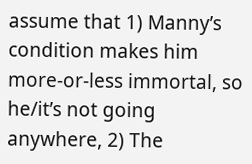assume that 1) Manny’s condition makes him more-or-less immortal, so he/it’s not going anywhere, 2) The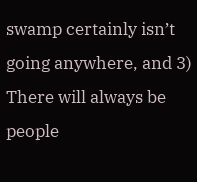swamp certainly isn’t going anywhere, and 3) There will always be people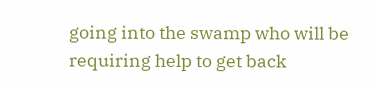going into the swamp who will be requiring help to get back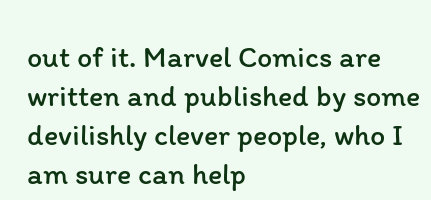out of it. Marvel Comics are written and published by some devilishly clever people, who I am sure can help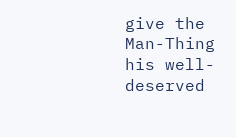give the Man-Thing his well-deserved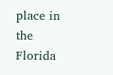place in the Florida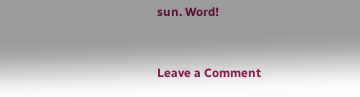sun. Word!


Leave a Comment